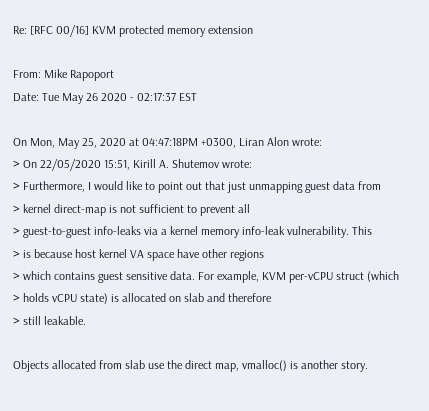Re: [RFC 00/16] KVM protected memory extension

From: Mike Rapoport
Date: Tue May 26 2020 - 02:17:37 EST

On Mon, May 25, 2020 at 04:47:18PM +0300, Liran Alon wrote:
> On 22/05/2020 15:51, Kirill A. Shutemov wrote:
> Furthermore, I would like to point out that just unmapping guest data from
> kernel direct-map is not sufficient to prevent all
> guest-to-guest info-leaks via a kernel memory info-leak vulnerability. This
> is because host kernel VA space have other regions
> which contains guest sensitive data. For example, KVM per-vCPU struct (which
> holds vCPU state) is allocated on slab and therefore
> still leakable.

Objects allocated from slab use the direct map, vmalloc() is another story.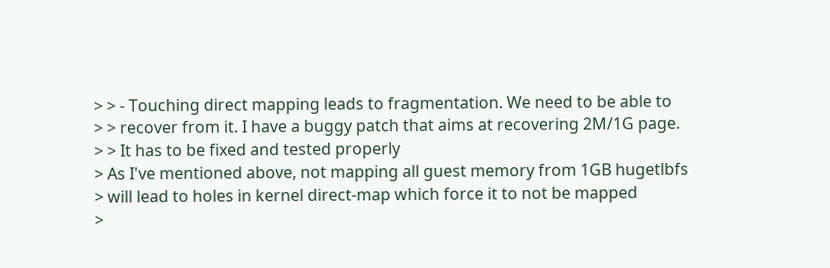> > - Touching direct mapping leads to fragmentation. We need to be able to
> > recover from it. I have a buggy patch that aims at recovering 2M/1G page.
> > It has to be fixed and tested properly
> As I've mentioned above, not mapping all guest memory from 1GB hugetlbfs
> will lead to holes in kernel direct-map which force it to not be mapped
>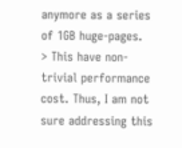anymore as a series of 1GB huge-pages.
> This have non-trivial performance cost. Thus, I am not sure addressing this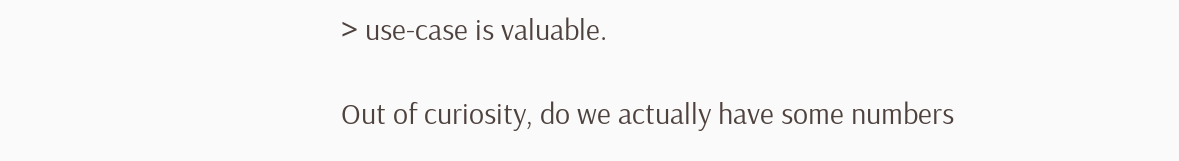> use-case is valuable.

Out of curiosity, do we actually have some numbers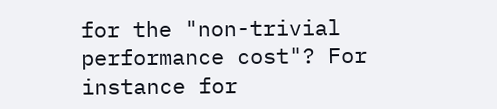for the "non-trivial
performance cost"? For instance for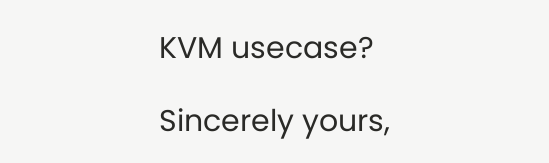KVM usecase?

Sincerely yours,